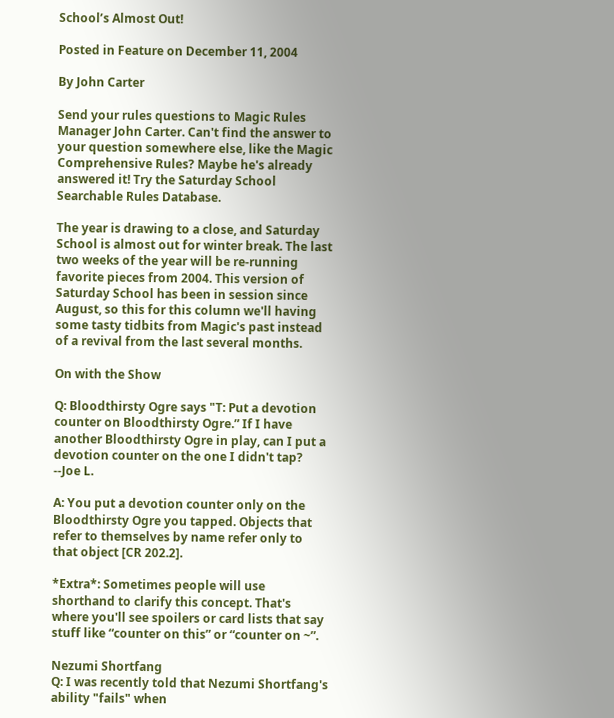School’s Almost Out!

Posted in Feature on December 11, 2004

By John Carter

Send your rules questions to Magic Rules Manager John Carter. Can't find the answer to your question somewhere else, like the Magic Comprehensive Rules? Maybe he's already answered it! Try the Saturday School Searchable Rules Database.

The year is drawing to a close, and Saturday School is almost out for winter break. The last two weeks of the year will be re-running favorite pieces from 2004. This version of Saturday School has been in session since August, so this for this column we'll having some tasty tidbits from Magic's past instead of a revival from the last several months.

On with the Show

Q: Bloodthirsty Ogre says "T: Put a devotion counter on Bloodthirsty Ogre.” If I have another Bloodthirsty Ogre in play, can I put a devotion counter on the one I didn't tap? --Joe L.

A: You put a devotion counter only on the Bloodthirsty Ogre you tapped. Objects that refer to themselves by name refer only to that object [CR 202.2].

*Extra*: Sometimes people will use shorthand to clarify this concept. That's where you'll see spoilers or card lists that say stuff like “counter on this” or “counter on ~”.

Nezumi Shortfang
Q: I was recently told that Nezumi Shortfang's ability "fails" when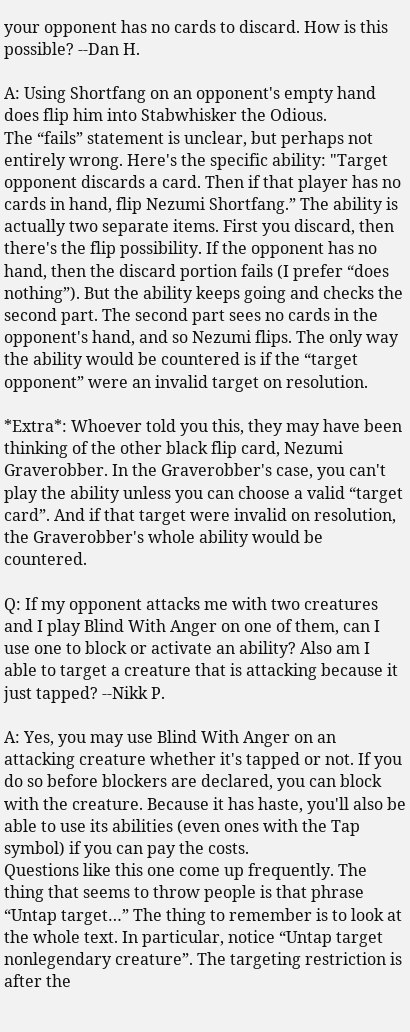your opponent has no cards to discard. How is this possible? --Dan H.

A: Using Shortfang on an opponent's empty hand does flip him into Stabwhisker the Odious.
The “fails” statement is unclear, but perhaps not entirely wrong. Here's the specific ability: "Target opponent discards a card. Then if that player has no cards in hand, flip Nezumi Shortfang.” The ability is actually two separate items. First you discard, then there's the flip possibility. If the opponent has no hand, then the discard portion fails (I prefer “does nothing”). But the ability keeps going and checks the second part. The second part sees no cards in the opponent's hand, and so Nezumi flips. The only way the ability would be countered is if the “target opponent” were an invalid target on resolution.

*Extra*: Whoever told you this, they may have been thinking of the other black flip card, Nezumi Graverobber. In the Graverobber's case, you can't play the ability unless you can choose a valid “target card”. And if that target were invalid on resolution, the Graverobber's whole ability would be countered.

Q: If my opponent attacks me with two creatures and I play Blind With Anger on one of them, can I use one to block or activate an ability? Also am I able to target a creature that is attacking because it just tapped? --Nikk P.

A: Yes, you may use Blind With Anger on an attacking creature whether it's tapped or not. If you do so before blockers are declared, you can block with the creature. Because it has haste, you'll also be able to use its abilities (even ones with the Tap symbol) if you can pay the costs.
Questions like this one come up frequently. The thing that seems to throw people is that phrase “Untap target…” The thing to remember is to look at the whole text. In particular, notice “Untap target nonlegendary creature”. The targeting restriction is after the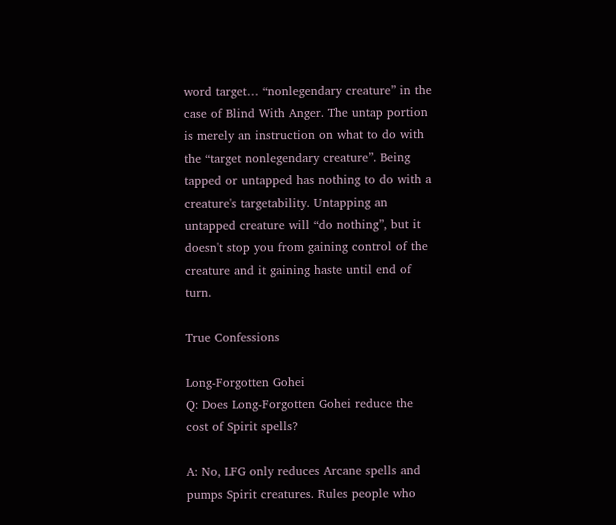word target… “nonlegendary creature” in the case of Blind With Anger. The untap portion is merely an instruction on what to do with the “target nonlegendary creature”. Being tapped or untapped has nothing to do with a creature's targetability. Untapping an untapped creature will “do nothing”, but it doesn't stop you from gaining control of the creature and it gaining haste until end of turn.

True Confessions

Long-Forgotten Gohei
Q: Does Long-Forgotten Gohei reduce the cost of Spirit spells?

A: No, LFG only reduces Arcane spells and pumps Spirit creatures. Rules people who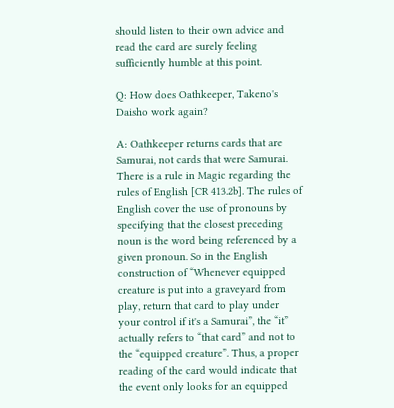should listen to their own advice and read the card are surely feeling sufficiently humble at this point.

Q: How does Oathkeeper, Takeno's Daisho work again?

A: Oathkeeper returns cards that are Samurai, not cards that were Samurai. There is a rule in Magic regarding the rules of English [CR 413.2b]. The rules of English cover the use of pronouns by specifying that the closest preceding noun is the word being referenced by a given pronoun. So in the English construction of “Whenever equipped creature is put into a graveyard from play, return that card to play under your control if it's a Samurai”, the “it” actually refers to “that card” and not to the “equipped creature”. Thus, a proper reading of the card would indicate that the event only looks for an equipped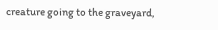creature going to the graveyard,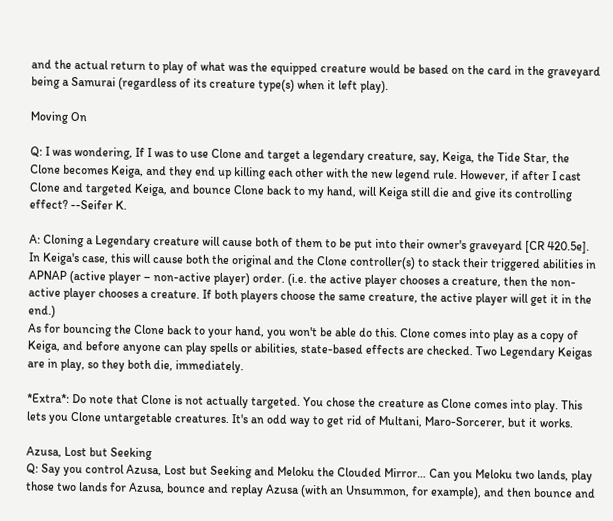and the actual return to play of what was the equipped creature would be based on the card in the graveyard being a Samurai (regardless of its creature type(s) when it left play).

Moving On

Q: I was wondering, If I was to use Clone and target a legendary creature, say, Keiga, the Tide Star, the Clone becomes Keiga, and they end up killing each other with the new legend rule. However, if after I cast Clone and targeted Keiga, and bounce Clone back to my hand, will Keiga still die and give its controlling effect? --Seifer K.

A: Cloning a Legendary creature will cause both of them to be put into their owner's graveyard [CR 420.5e]. In Keiga's case, this will cause both the original and the Clone controller(s) to stack their triggered abilities in APNAP (active player – non-active player) order. (i.e. the active player chooses a creature, then the non-active player chooses a creature. If both players choose the same creature, the active player will get it in the end.)
As for bouncing the Clone back to your hand, you won't be able do this. Clone comes into play as a copy of Keiga, and before anyone can play spells or abilities, state-based effects are checked. Two Legendary Keigas are in play, so they both die, immediately.

*Extra*: Do note that Clone is not actually targeted. You chose the creature as Clone comes into play. This lets you Clone untargetable creatures. It's an odd way to get rid of Multani, Maro-Sorcerer, but it works.

Azusa, Lost but Seeking
Q: Say you control Azusa, Lost but Seeking and Meloku the Clouded Mirror… Can you Meloku two lands, play those two lands for Azusa, bounce and replay Azusa (with an Unsummon, for example), and then bounce and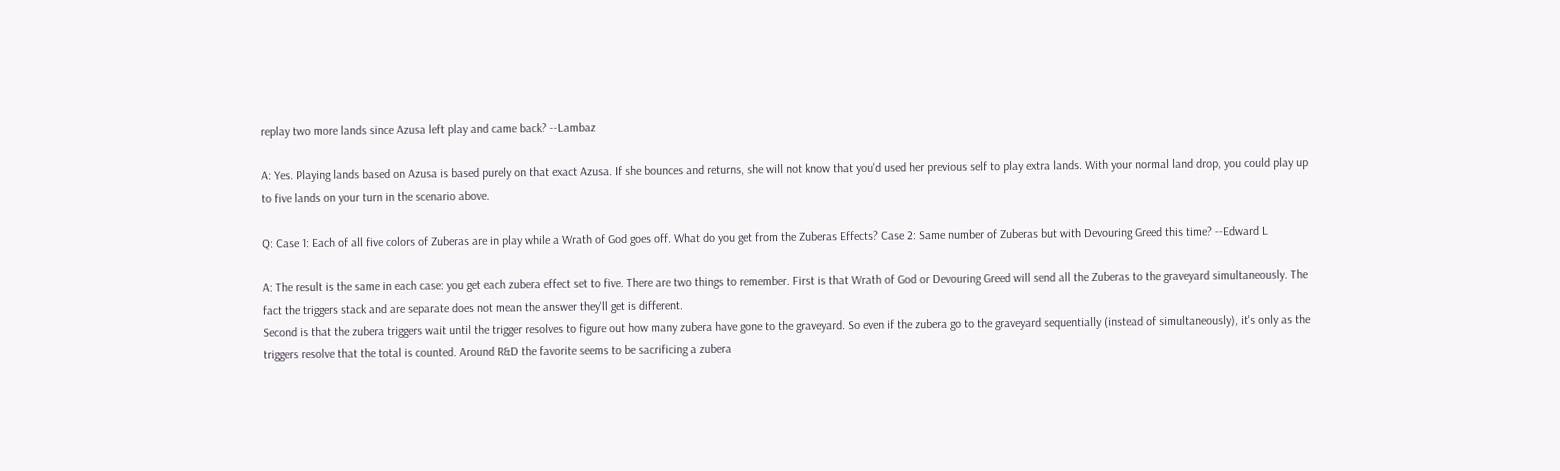replay two more lands since Azusa left play and came back? --Lambaz

A: Yes. Playing lands based on Azusa is based purely on that exact Azusa. If she bounces and returns, she will not know that you'd used her previous self to play extra lands. With your normal land drop, you could play up to five lands on your turn in the scenario above.

Q: Case 1: Each of all five colors of Zuberas are in play while a Wrath of God goes off. What do you get from the Zuberas Effects? Case 2: Same number of Zuberas but with Devouring Greed this time? --Edward L

A: The result is the same in each case: you get each zubera effect set to five. There are two things to remember. First is that Wrath of God or Devouring Greed will send all the Zuberas to the graveyard simultaneously. The fact the triggers stack and are separate does not mean the answer they'll get is different.
Second is that the zubera triggers wait until the trigger resolves to figure out how many zubera have gone to the graveyard. So even if the zubera go to the graveyard sequentially (instead of simultaneously), it's only as the triggers resolve that the total is counted. Around R&D the favorite seems to be sacrificing a zubera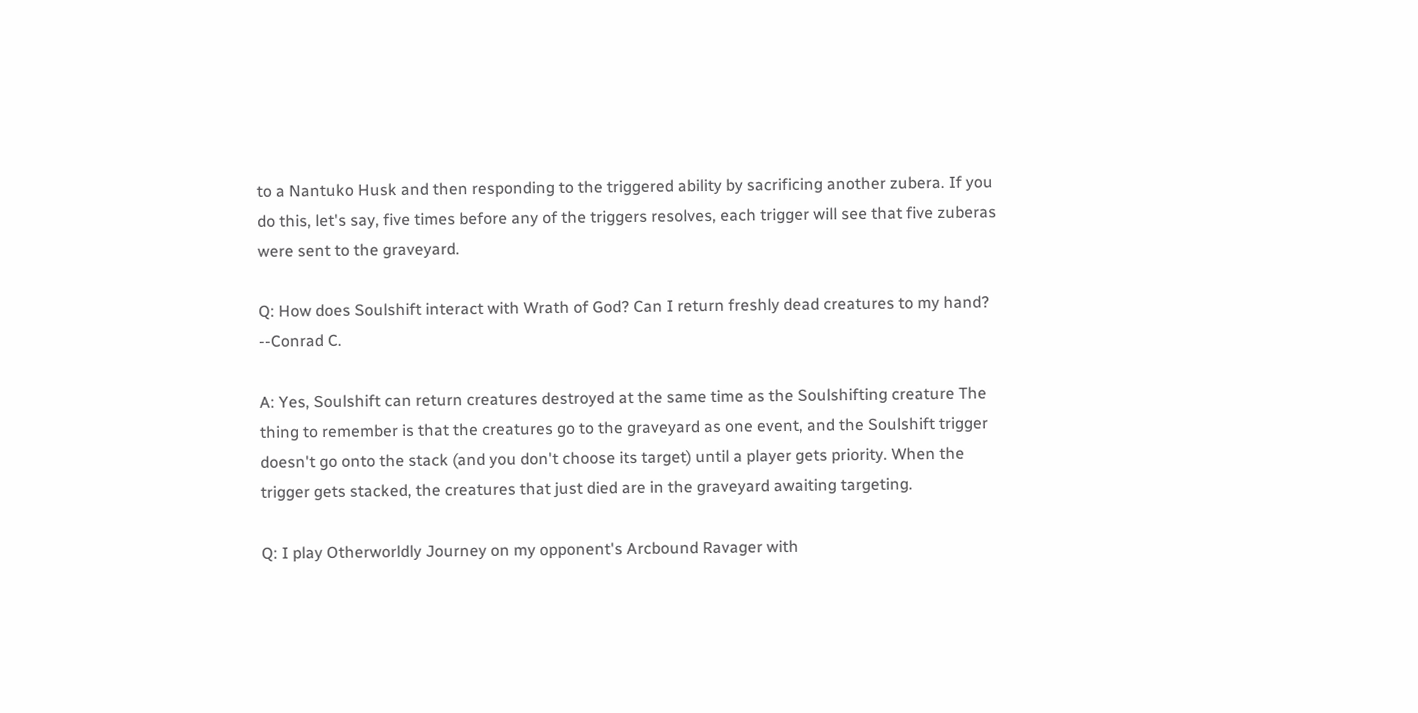to a Nantuko Husk and then responding to the triggered ability by sacrificing another zubera. If you do this, let's say, five times before any of the triggers resolves, each trigger will see that five zuberas were sent to the graveyard.

Q: How does Soulshift interact with Wrath of God? Can I return freshly dead creatures to my hand? --Conrad C.

A: Yes, Soulshift can return creatures destroyed at the same time as the Soulshifting creature The thing to remember is that the creatures go to the graveyard as one event, and the Soulshift trigger doesn't go onto the stack (and you don't choose its target) until a player gets priority. When the trigger gets stacked, the creatures that just died are in the graveyard awaiting targeting.

Q: I play Otherworldly Journey on my opponent's Arcbound Ravager with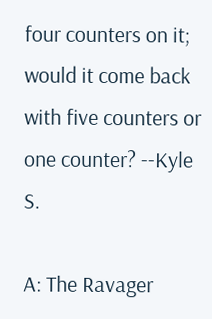four counters on it; would it come back with five counters or one counter? --Kyle S.

A: The Ravager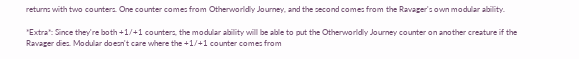returns with two counters. One counter comes from Otherworldly Journey, and the second comes from the Ravager's own modular ability.

*Extra*: Since they're both +1/+1 counters, the modular ability will be able to put the Otherworldly Journey counter on another creature if the Ravager dies. Modular doesn't care where the +1/+1 counter comes from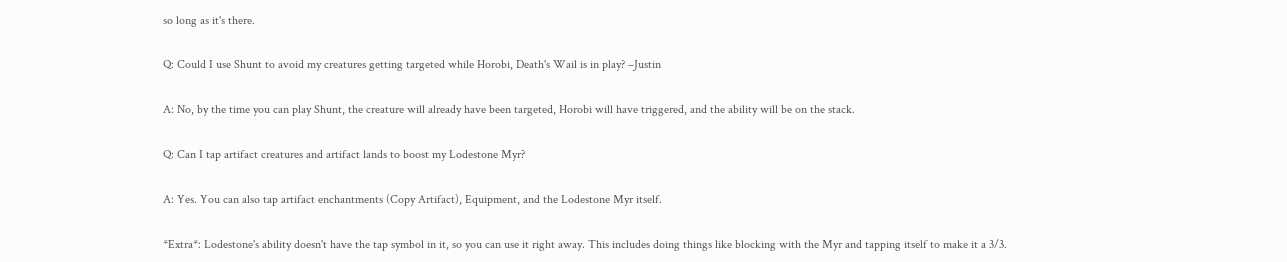so long as it's there.

Q: Could I use Shunt to avoid my creatures getting targeted while Horobi, Death's Wail is in play? –Justin

A: No, by the time you can play Shunt, the creature will already have been targeted, Horobi will have triggered, and the ability will be on the stack.

Q: Can I tap artifact creatures and artifact lands to boost my Lodestone Myr?

A: Yes. You can also tap artifact enchantments (Copy Artifact), Equipment, and the Lodestone Myr itself.

*Extra*: Lodestone's ability doesn't have the tap symbol in it, so you can use it right away. This includes doing things like blocking with the Myr and tapping itself to make it a 3/3.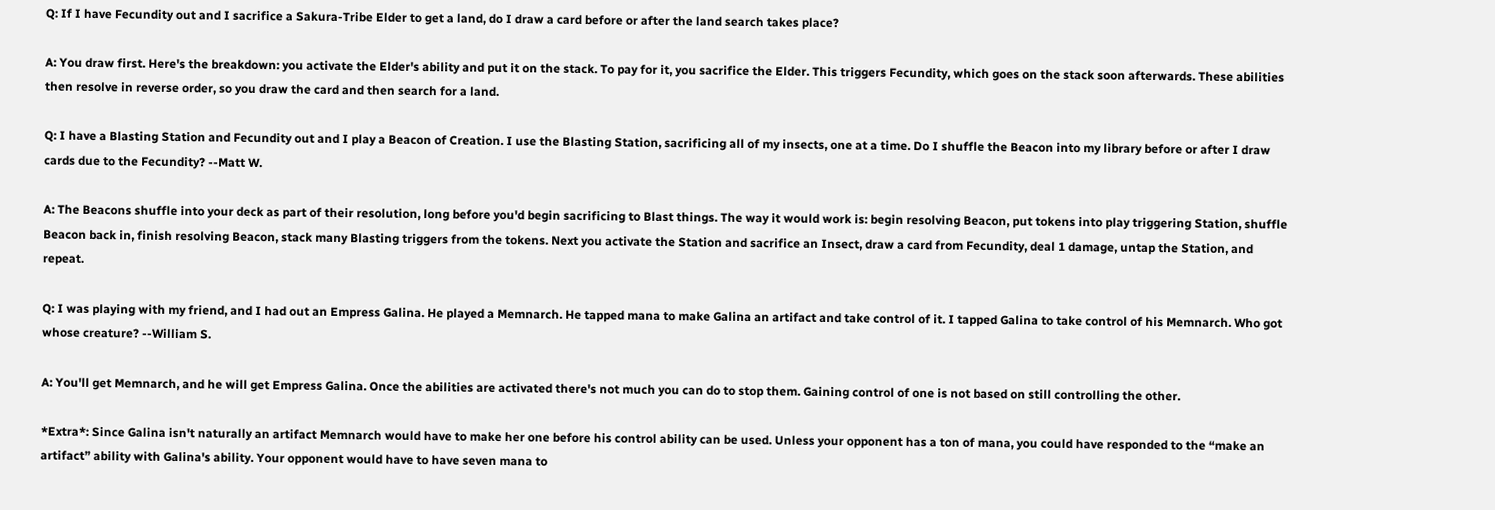Q: If I have Fecundity out and I sacrifice a Sakura-Tribe Elder to get a land, do I draw a card before or after the land search takes place?

A: You draw first. Here's the breakdown: you activate the Elder's ability and put it on the stack. To pay for it, you sacrifice the Elder. This triggers Fecundity, which goes on the stack soon afterwards. These abilities then resolve in reverse order, so you draw the card and then search for a land.

Q: I have a Blasting Station and Fecundity out and I play a Beacon of Creation. I use the Blasting Station, sacrificing all of my insects, one at a time. Do I shuffle the Beacon into my library before or after I draw cards due to the Fecundity? --Matt W.

A: The Beacons shuffle into your deck as part of their resolution, long before you'd begin sacrificing to Blast things. The way it would work is: begin resolving Beacon, put tokens into play triggering Station, shuffle Beacon back in, finish resolving Beacon, stack many Blasting triggers from the tokens. Next you activate the Station and sacrifice an Insect, draw a card from Fecundity, deal 1 damage, untap the Station, and repeat.

Q: I was playing with my friend, and I had out an Empress Galina. He played a Memnarch. He tapped mana to make Galina an artifact and take control of it. I tapped Galina to take control of his Memnarch. Who got whose creature? --William S.

A: You'll get Memnarch, and he will get Empress Galina. Once the abilities are activated there's not much you can do to stop them. Gaining control of one is not based on still controlling the other.

*Extra*: Since Galina isn't naturally an artifact Memnarch would have to make her one before his control ability can be used. Unless your opponent has a ton of mana, you could have responded to the “make an artifact” ability with Galina's ability. Your opponent would have to have seven mana to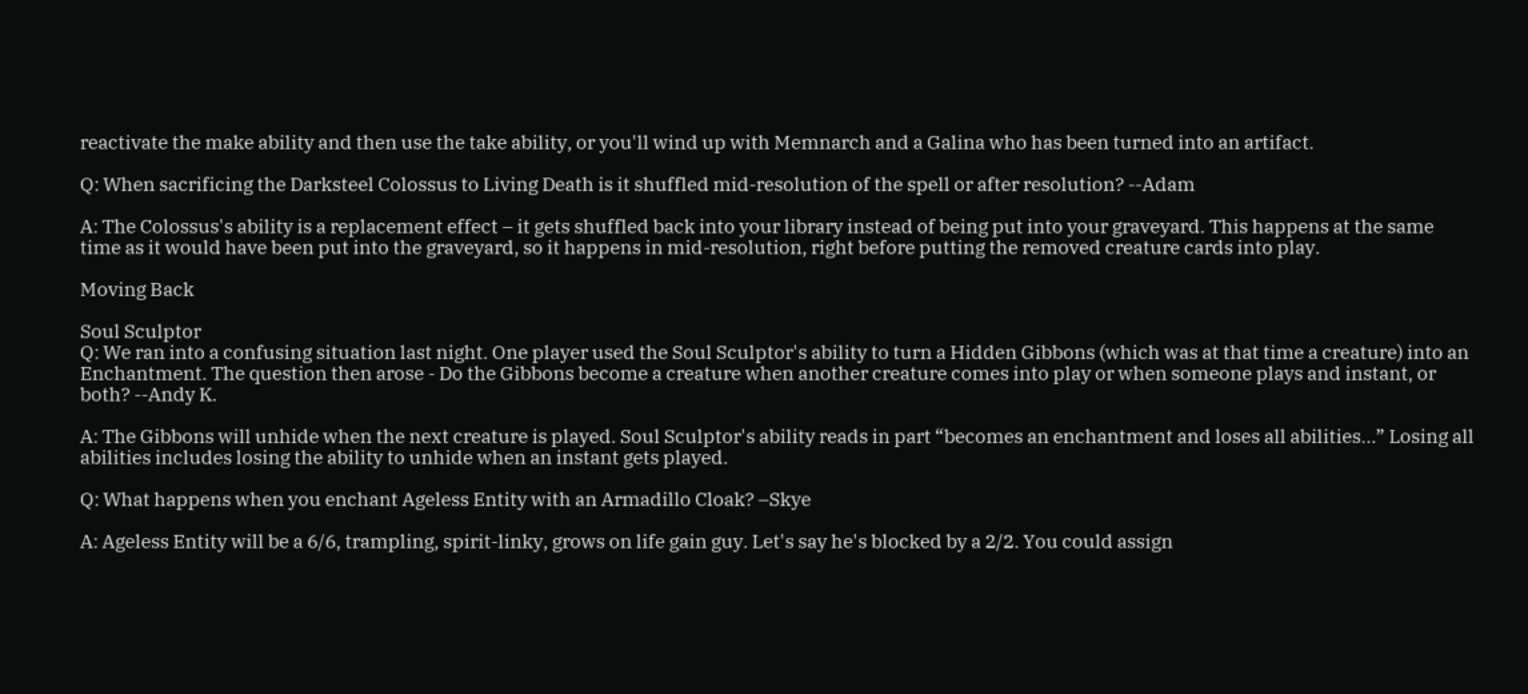reactivate the make ability and then use the take ability, or you'll wind up with Memnarch and a Galina who has been turned into an artifact.

Q: When sacrificing the Darksteel Colossus to Living Death is it shuffled mid-resolution of the spell or after resolution? --Adam

A: The Colossus's ability is a replacement effect – it gets shuffled back into your library instead of being put into your graveyard. This happens at the same time as it would have been put into the graveyard, so it happens in mid-resolution, right before putting the removed creature cards into play.

Moving Back

Soul Sculptor
Q: We ran into a confusing situation last night. One player used the Soul Sculptor's ability to turn a Hidden Gibbons (which was at that time a creature) into an Enchantment. The question then arose - Do the Gibbons become a creature when another creature comes into play or when someone plays and instant, or both? --Andy K.

A: The Gibbons will unhide when the next creature is played. Soul Sculptor's ability reads in part “becomes an enchantment and loses all abilities…” Losing all abilities includes losing the ability to unhide when an instant gets played.

Q: What happens when you enchant Ageless Entity with an Armadillo Cloak? –Skye

A: Ageless Entity will be a 6/6, trampling, spirit-linky, grows on life gain guy. Let's say he's blocked by a 2/2. You could assign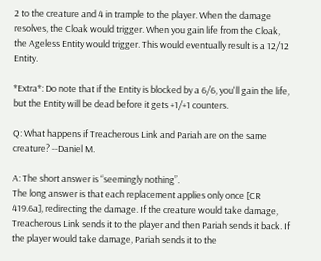2 to the creature and 4 in trample to the player. When the damage resolves, the Cloak would trigger. When you gain life from the Cloak, the Ageless Entity would trigger. This would eventually result is a 12/12 Entity.

*Extra*: Do note that if the Entity is blocked by a 6/6, you'll gain the life, but the Entity will be dead before it gets +1/+1 counters.

Q: What happens if Treacherous Link and Pariah are on the same creature? --Daniel M.

A: The short answer is “seemingly nothing”.
The long answer is that each replacement applies only once [CR 419.6a], redirecting the damage. If the creature would take damage, Treacherous Link sends it to the player and then Pariah sends it back. If the player would take damage, Pariah sends it to the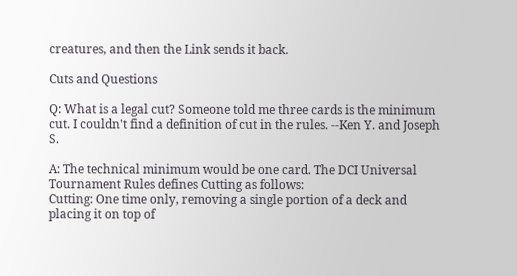creatures, and then the Link sends it back.

Cuts and Questions

Q: What is a legal cut? Someone told me three cards is the minimum cut. I couldn't find a definition of cut in the rules. --Ken Y. and Joseph S.

A: The technical minimum would be one card. The DCI Universal Tournament Rules defines Cutting as follows:
Cutting: One time only, removing a single portion of a deck and placing it on top of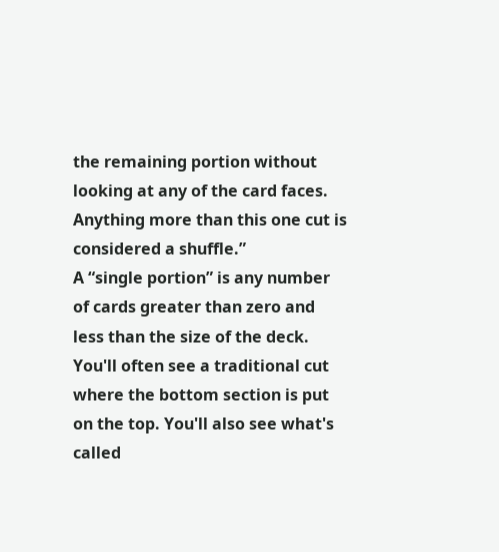the remaining portion without looking at any of the card faces. Anything more than this one cut is considered a shuffle.”
A “single portion” is any number of cards greater than zero and less than the size of the deck. You'll often see a traditional cut where the bottom section is put on the top. You'll also see what's called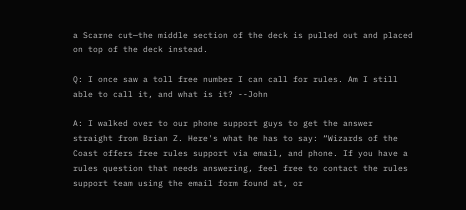a Scarne cut—the middle section of the deck is pulled out and placed on top of the deck instead.

Q: I once saw a toll free number I can call for rules. Am I still able to call it, and what is it? --John

A: I walked over to our phone support guys to get the answer straight from Brian Z. Here's what he has to say: “Wizards of the Coast offers free rules support via email, and phone. If you have a rules question that needs answering, feel free to contact the rules support team using the email form found at, or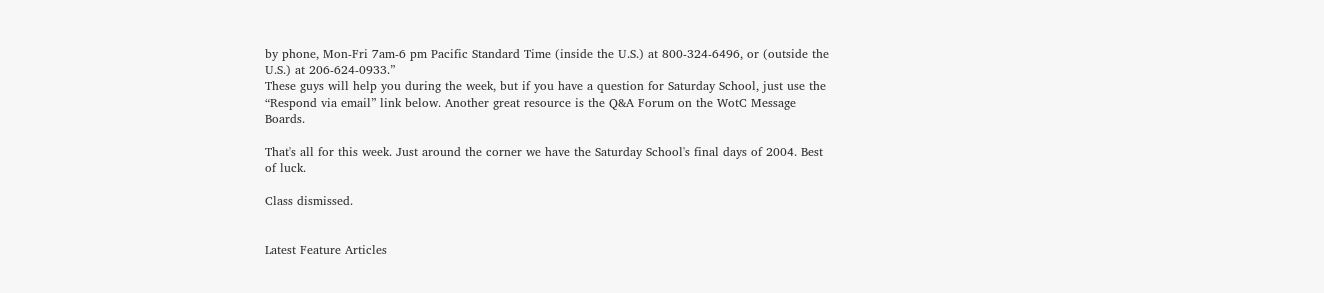by phone, Mon-Fri 7am-6 pm Pacific Standard Time (inside the U.S.) at 800-324-6496, or (outside the U.S.) at 206-624-0933.”
These guys will help you during the week, but if you have a question for Saturday School, just use the “Respond via email” link below. Another great resource is the Q&A Forum on the WotC Message Boards.

That's all for this week. Just around the corner we have the Saturday School's final days of 2004. Best of luck.

Class dismissed.


Latest Feature Articles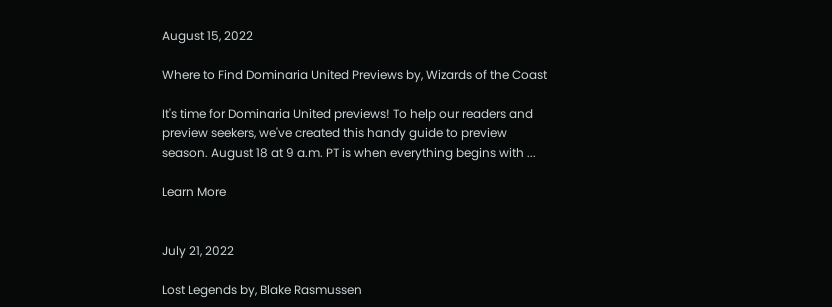August 15, 2022

Where to Find Dominaria United Previews by, Wizards of the Coast

It's time for Dominaria United previews! To help our readers and preview seekers, we've created this handy guide to preview season. August 18 at 9 a.m. PT is when everything begins with ...

Learn More


July 21, 2022

Lost Legends by, Blake Rasmussen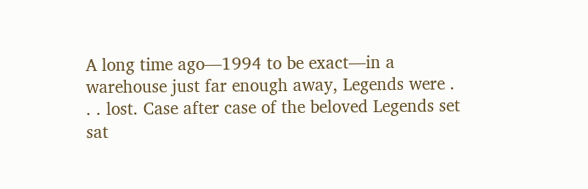A long time ago—1994 to be exact—in a warehouse just far enough away, Legends were . . . lost. Case after case of the beloved Legends set sat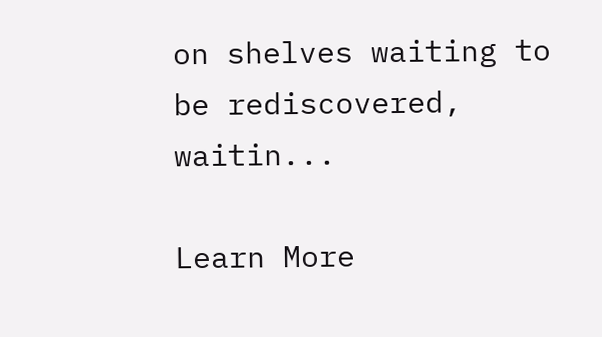on shelves waiting to be rediscovered, waitin...

Learn More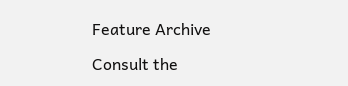Feature Archive

Consult the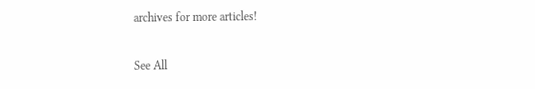archives for more articles!

See All